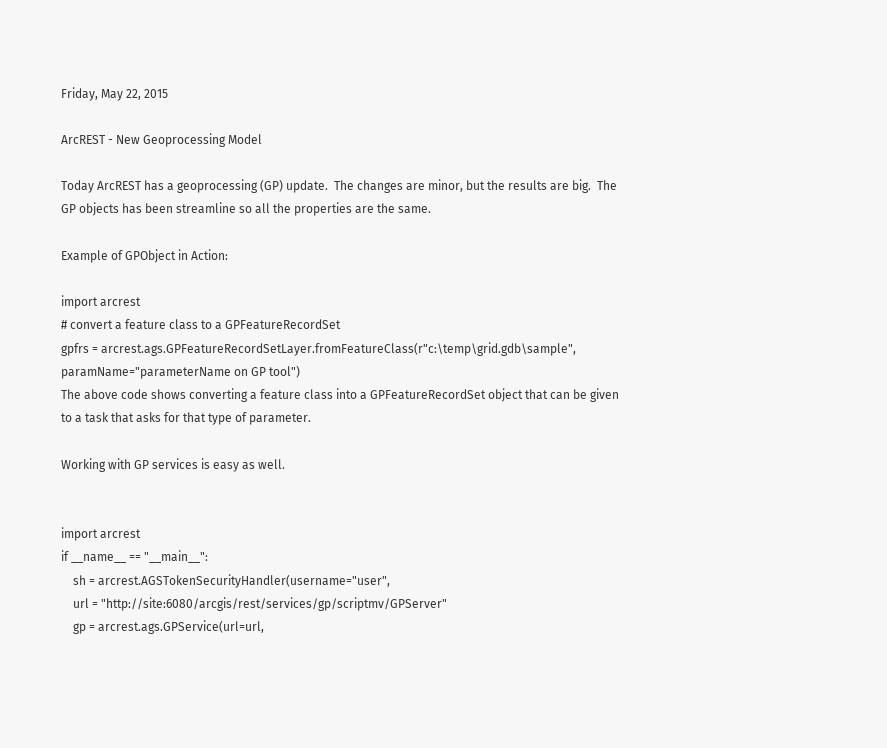Friday, May 22, 2015

ArcREST - New Geoprocessing Model

Today ArcREST has a geoprocessing (GP) update.  The changes are minor, but the results are big.  The GP objects has been streamline so all the properties are the same.

Example of GPObject in Action:

import arcrest
# convert a feature class to a GPFeatureRecordSet
gpfrs = arcrest.ags.GPFeatureRecordSetLayer.fromFeatureClass(r"c:\temp\grid.gdb\sample", paramName="parameterName on GP tool")
The above code shows converting a feature class into a GPFeatureRecordSet object that can be given to a task that asks for that type of parameter.

Working with GP services is easy as well.


import arcrest
if __name__ == "__main__":
    sh = arcrest.AGSTokenSecurityHandler(username="user",
    url = "http://site:6080/arcgis/rest/services/gp/scriptmv/GPServer"
    gp = arcrest.ags.GPService(url=url,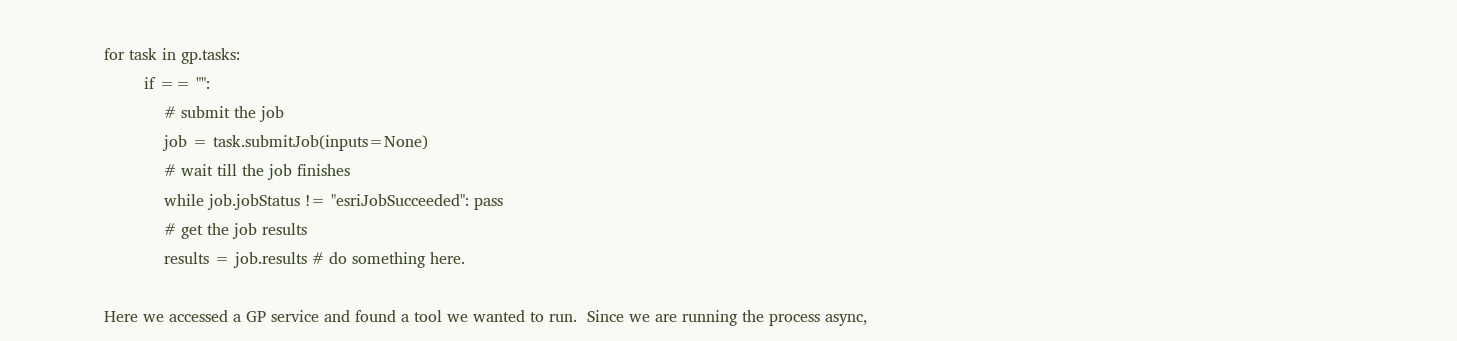for task in gp.tasks:
        if == "":
            # submit the job
            job = task.submitJob(inputs=None)
            # wait till the job finishes
            while job.jobStatus != "esriJobSucceeded": pass
            # get the job results
            results = job.results # do something here.

Here we accessed a GP service and found a tool we wanted to run.  Since we are running the process async,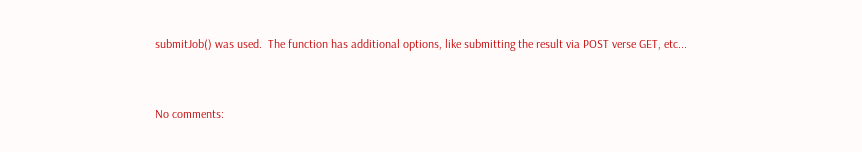submitJob() was used.  The function has additional options, like submitting the result via POST verse GET, etc...


No comments: